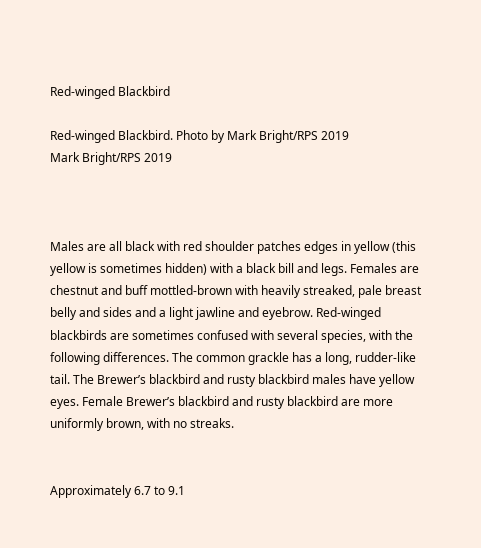Red-winged Blackbird

Red-winged Blackbird. Photo by Mark Bright/RPS 2019
Mark Bright/RPS 2019



Males are all black with red shoulder patches edges in yellow (this yellow is sometimes hidden) with a black bill and legs. Females are chestnut and buff mottled-brown with heavily streaked, pale breast belly and sides and a light jawline and eyebrow. Red-winged blackbirds are sometimes confused with several species, with the following differences. The common grackle has a long, rudder-like tail. The Brewer’s blackbird and rusty blackbird males have yellow eyes. Female Brewer’s blackbird and rusty blackbird are more uniformly brown, with no streaks.


Approximately 6.7 to 9.1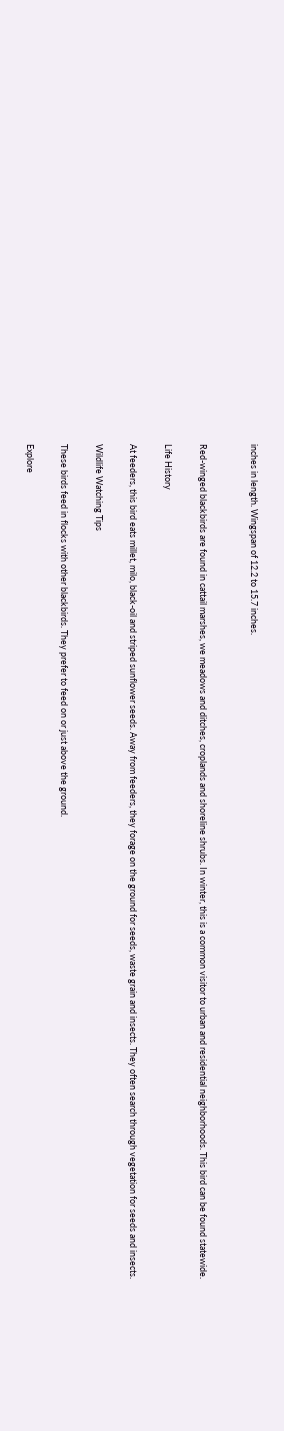inches in length. Wingspan of 12.2 to 15.7 inches.


Red-winged blackbirds are found in cattail marshes, we meadows and ditches, croplands and shoreline shrubs. In winter, this is a common visitor to urban and residential neighborhoods. This bird can be found statewide.

Life History

At feeders, this bird eats millet, milo, black-oil and striped sunflower seeds. Away from feeders, they forage on the ground for seeds, waste grain and insects. They often search through vegetation for seeds and insects.

Wildlife Watching Tips

These birds feed in flocks with other blackbirds. They prefer to feed on or just above the ground.

Explore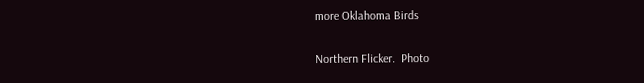more Oklahoma Birds

Northern Flicker.  Photo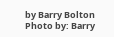by Barry Bolton
Photo by: Barry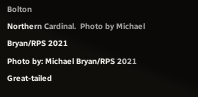Bolton
Northern Cardinal.  Photo by Michael Bryan/RPS 2021
Photo by: Michael Bryan/RPS 2021
Great-tailed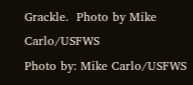Grackle.  Photo by Mike Carlo/USFWS
Photo by: Mike Carlo/USFWS